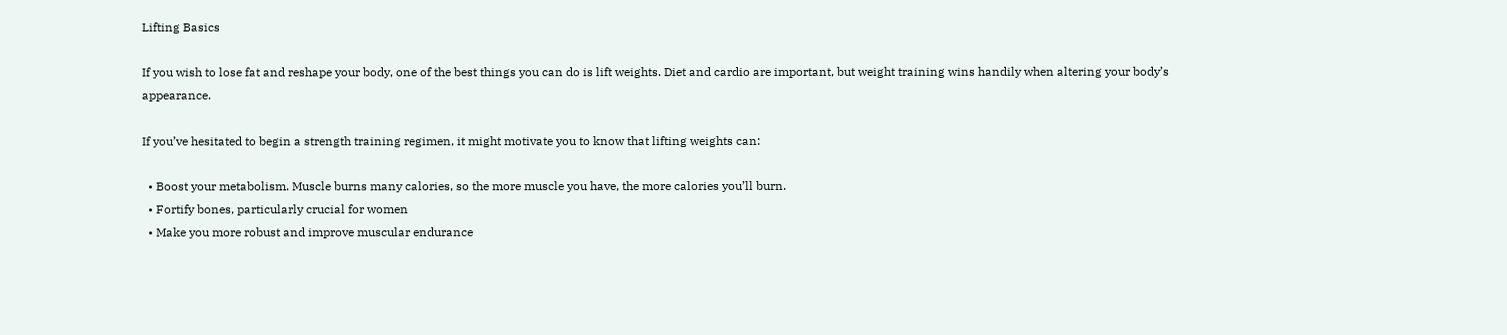Lifting Basics

If you wish to lose fat and reshape your body, one of the best things you can do is lift weights. Diet and cardio are important, but weight training wins handily when altering your body’s appearance.

If you’ve hesitated to begin a strength training regimen, it might motivate you to know that lifting weights can:

  • Boost your metabolism. Muscle burns many calories, so the more muscle you have, the more calories you’ll burn.
  • Fortify bones, particularly crucial for women
  • Make you more robust and improve muscular endurance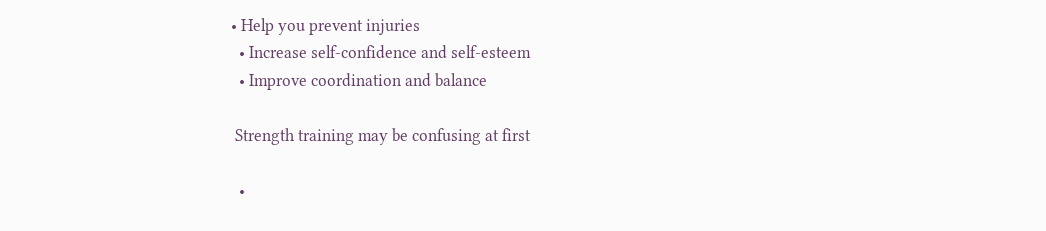• Help you prevent injuries
  • Increase self-confidence and self-esteem
  • Improve coordination and balance

 Strength training may be confusing at first

  •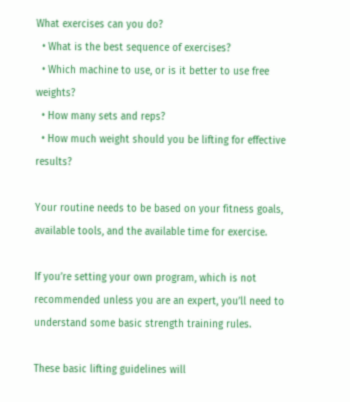What exercises can you do?
  • What is the best sequence of exercises?
  • Which machine to use, or is it better to use free weights?
  • How many sets and reps?
  • How much weight should you be lifting for effective results?

Your routine needs to be based on your fitness goals, available tools, and the available time for exercise.

If you’re setting your own program, which is not recommended unless you are an expert, you’ll need to understand some basic strength training rules.

These basic lifting guidelines will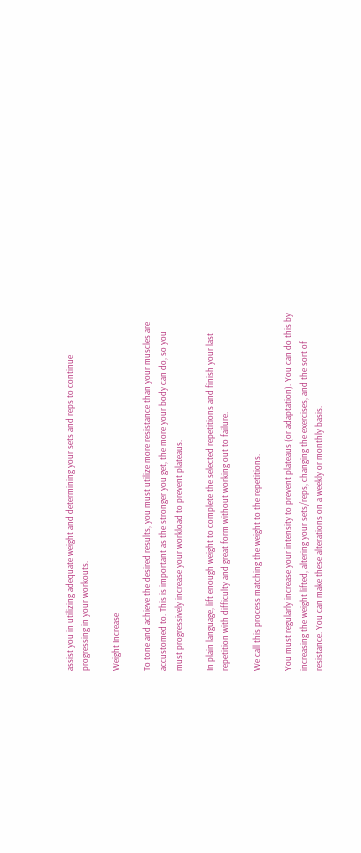assist you in utilizing adequate weight and determining your sets and reps to continue progressing in your workouts.

Weight Increase

To tone and achieve the desired results, you must utilize more resistance than your muscles are accustomed to. This is important as the stronger you get, the more your body can do, so you must progressively increase your workload to prevent plateaus.

In plain language, lift enough weight to complete the selected repetitions and finish your last repetition with difficulty and great form without working out to failure.

We call this process matching the weight to the repetitions.

You must regularly increase your intensity to prevent plateaus (or adaptation). You can do this by increasing the weight lifted, altering your sets/reps, changing the exercises, and the sort of resistance. You can make these alterations on a weekly or monthly basis.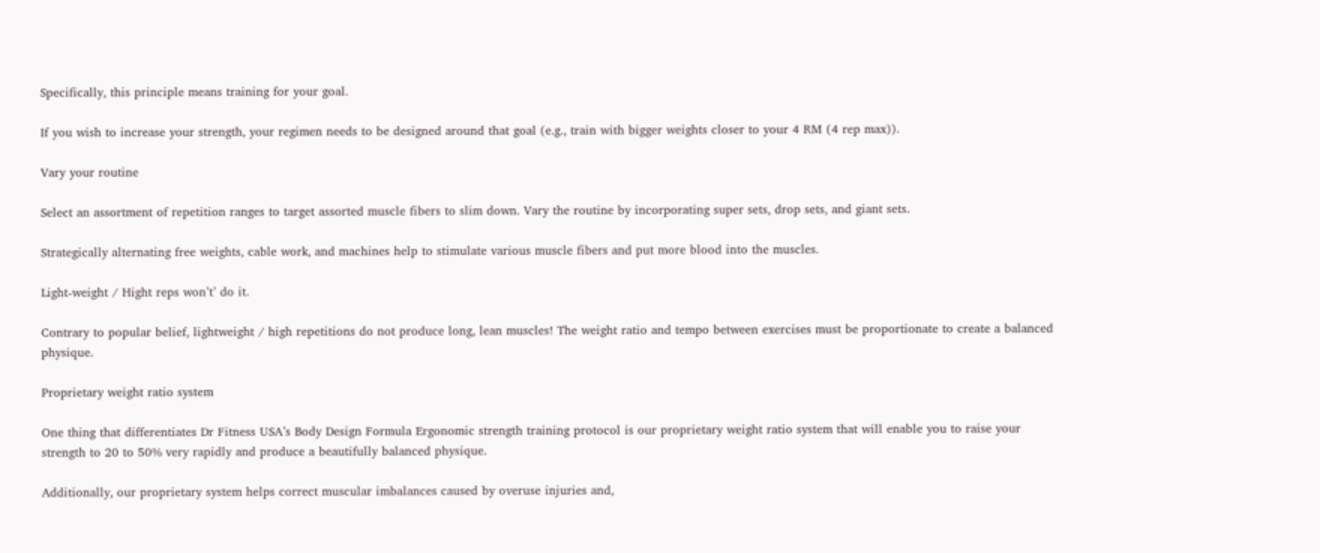Specifically, this principle means training for your goal.

If you wish to increase your strength, your regimen needs to be designed around that goal (e.g., train with bigger weights closer to your 4 RM (4 rep max)).

Vary your routine

Select an assortment of repetition ranges to target assorted muscle fibers to slim down. Vary the routine by incorporating super sets, drop sets, and giant sets.

Strategically alternating free weights, cable work, and machines help to stimulate various muscle fibers and put more blood into the muscles.

Light-weight / Hight reps won’t’ do it.

Contrary to popular belief, lightweight / high repetitions do not produce long, lean muscles! The weight ratio and tempo between exercises must be proportionate to create a balanced physique.

Proprietary weight ratio system

One thing that differentiates Dr Fitness USA’s Body Design Formula Ergonomic strength training protocol is our proprietary weight ratio system that will enable you to raise your strength to 20 to 50% very rapidly and produce a beautifully balanced physique.

Additionally, our proprietary system helps correct muscular imbalances caused by overuse injuries and,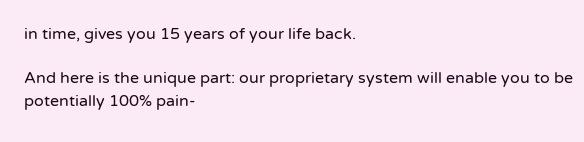in time, gives you 15 years of your life back.

And here is the unique part: our proprietary system will enable you to be potentially 100% pain-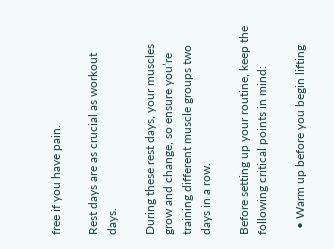free if you have pain.

Rest days are as crucial as workout days.

During these rest days, your muscles grow and change, so ensure you’re training different muscle groups two days in a row.

Before setting up your routine, keep the following critical points in mind:

  • Warm up before you begin lifting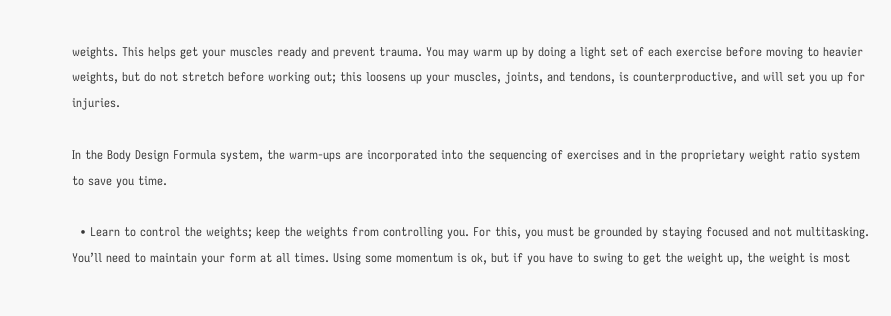weights. This helps get your muscles ready and prevent trauma. You may warm up by doing a light set of each exercise before moving to heavier weights, but do not stretch before working out; this loosens up your muscles, joints, and tendons, is counterproductive, and will set you up for injuries.

In the Body Design Formula system, the warm-ups are incorporated into the sequencing of exercises and in the proprietary weight ratio system to save you time.

  • Learn to control the weights; keep the weights from controlling you. For this, you must be grounded by staying focused and not multitasking. You’ll need to maintain your form at all times. Using some momentum is ok, but if you have to swing to get the weight up, the weight is most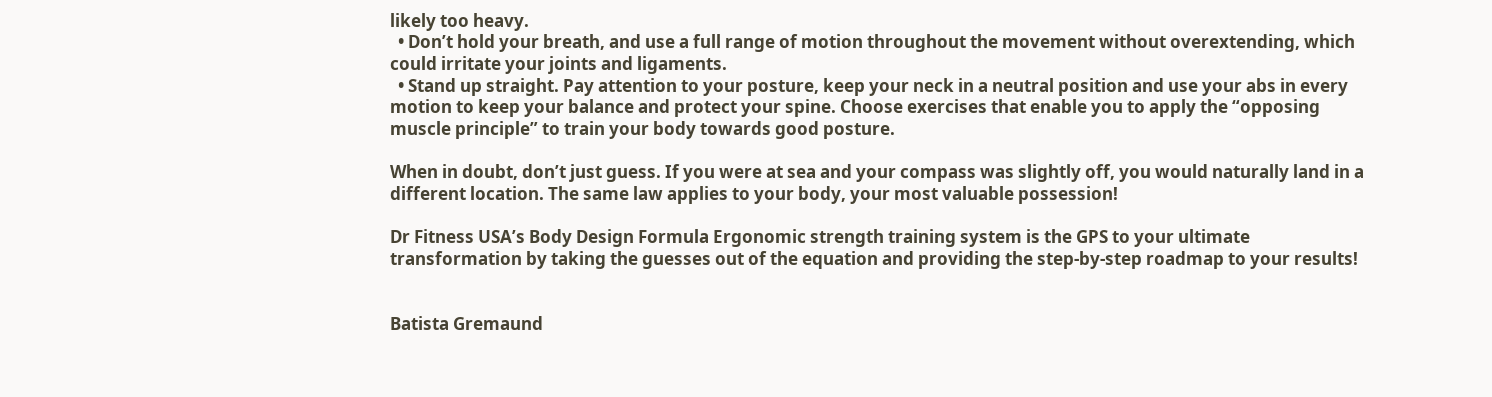likely too heavy.
  • Don’t hold your breath, and use a full range of motion throughout the movement without overextending, which could irritate your joints and ligaments.
  • Stand up straight. Pay attention to your posture, keep your neck in a neutral position and use your abs in every motion to keep your balance and protect your spine. Choose exercises that enable you to apply the “opposing muscle principle” to train your body towards good posture.

When in doubt, don’t just guess. If you were at sea and your compass was slightly off, you would naturally land in a different location. The same law applies to your body, your most valuable possession!

Dr Fitness USA’s Body Design Formula Ergonomic strength training system is the GPS to your ultimate transformation by taking the guesses out of the equation and providing the step-by-step roadmap to your results!


Batista Gremaund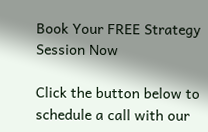Book Your FREE Strategy Session Now

Click the button below to schedule a call with our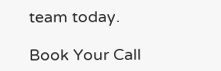team today.

Book Your Call